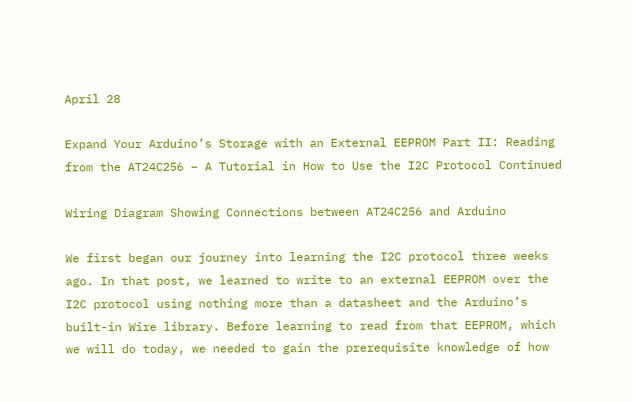April 28

Expand Your Arduino’s Storage with an External EEPROM Part II: Reading from the AT24C256 – A Tutorial in How to Use the I2C Protocol Continued

Wiring Diagram Showing Connections between AT24C256 and Arduino

We first began our journey into learning the I2C protocol three weeks ago. In that post, we learned to write to an external EEPROM over the I2C protocol using nothing more than a datasheet and the Arduino’s built-in Wire library. Before learning to read from that EEPROM, which we will do today, we needed to gain the prerequisite knowledge of how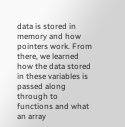data is stored in memory and how pointers work. From there, we learned how the data stored in these variables is passed along through to functions and what an array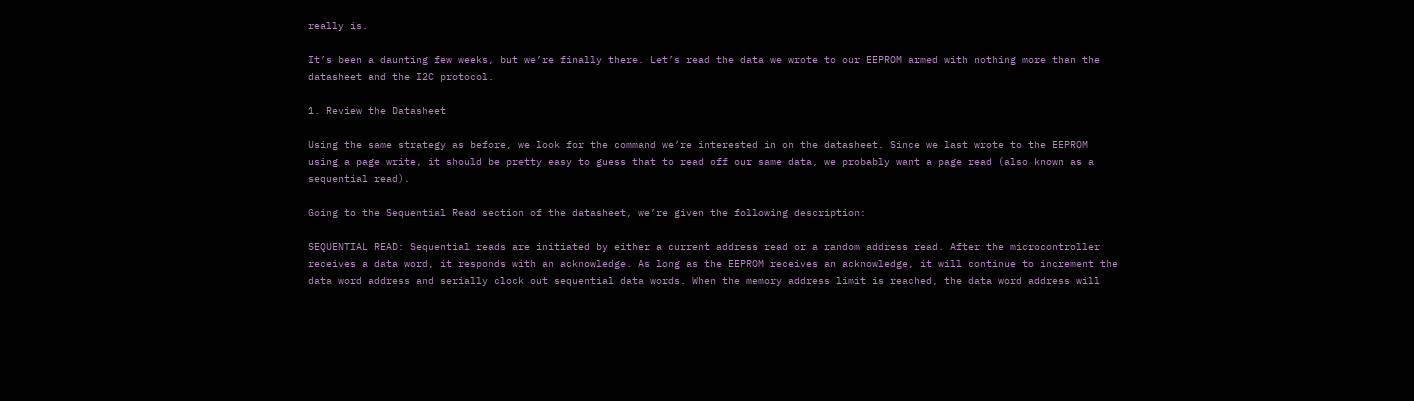really is.

It’s been a daunting few weeks, but we’re finally there. Let’s read the data we wrote to our EEPROM armed with nothing more than the datasheet and the I2C protocol.

1. Review the Datasheet

Using the same strategy as before, we look for the command we’re interested in on the datasheet. Since we last wrote to the EEPROM using a page write, it should be pretty easy to guess that to read off our same data, we probably want a page read (also known as a sequential read).

Going to the Sequential Read section of the datasheet, we’re given the following description:

SEQUENTIAL READ: Sequential reads are initiated by either a current address read or a random address read. After the microcontroller receives a data word, it responds with an acknowledge. As long as the EEPROM receives an acknowledge, it will continue to increment the data word address and serially clock out sequential data words. When the memory address limit is reached, the data word address will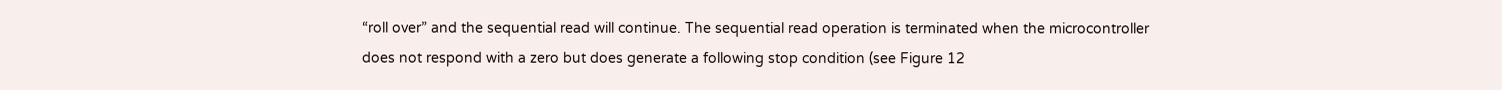“roll over” and the sequential read will continue. The sequential read operation is terminated when the microcontroller does not respond with a zero but does generate a following stop condition (see Figure 12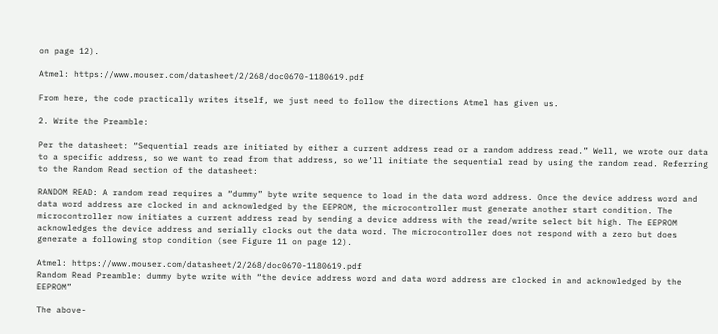on page 12).

Atmel: https://www.mouser.com/datasheet/2/268/doc0670-1180619.pdf

From here, the code practically writes itself, we just need to follow the directions Atmel has given us.

2. Write the Preamble:

Per the datasheet: “Sequential reads are initiated by either a current address read or a random address read.” Well, we wrote our data to a specific address, so we want to read from that address, so we’ll initiate the sequential read by using the random read. Referring to the Random Read section of the datasheet:

RANDOM READ: A random read requires a “dummy” byte write sequence to load in the data word address. Once the device address word and data word address are clocked in and acknowledged by the EEPROM, the microcontroller must generate another start condition. The microcontroller now initiates a current address read by sending a device address with the read/write select bit high. The EEPROM acknowledges the device address and serially clocks out the data word. The microcontroller does not respond with a zero but does generate a following stop condition (see Figure 11 on page 12).

Atmel: https://www.mouser.com/datasheet/2/268/doc0670-1180619.pdf
Random Read Preamble: dummy byte write with “the device address word and data word address are clocked in and acknowledged by the EEPROM”

The above-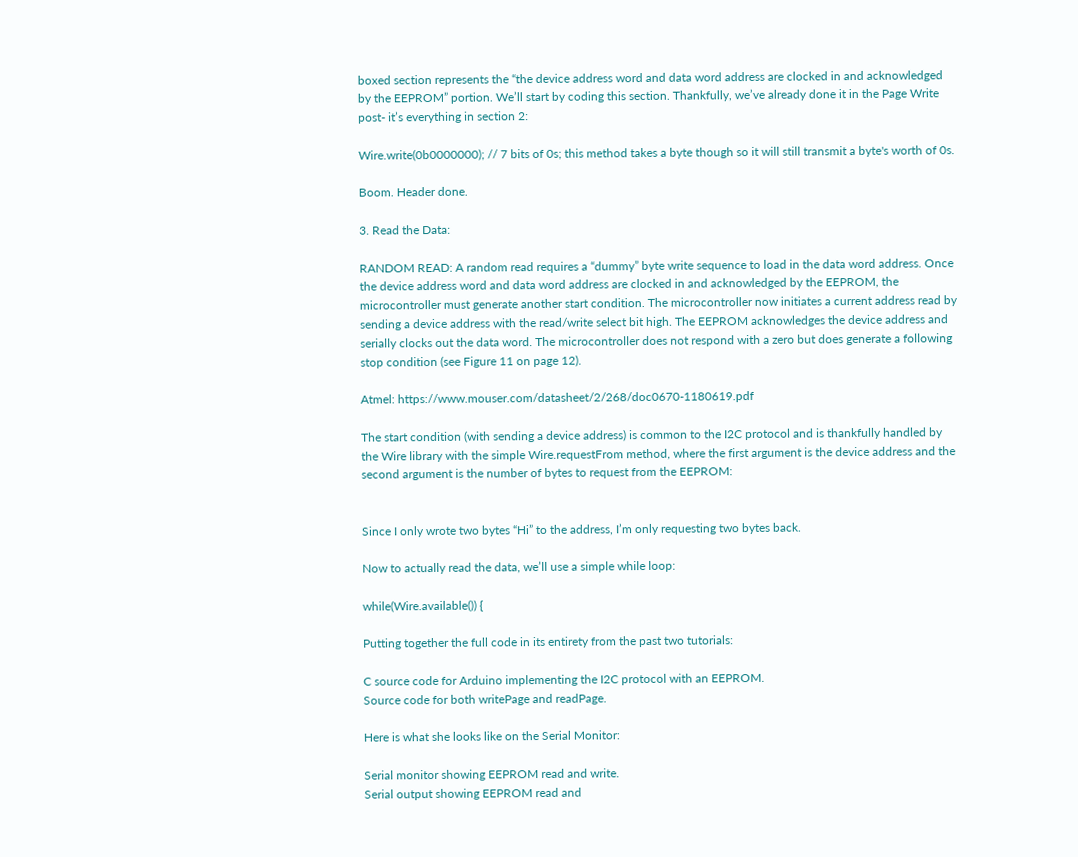boxed section represents the “the device address word and data word address are clocked in and acknowledged by the EEPROM” portion. We’ll start by coding this section. Thankfully, we’ve already done it in the Page Write post- it’s everything in section 2:

Wire.write(0b0000000); // 7 bits of 0s; this method takes a byte though so it will still transmit a byte's worth of 0s.

Boom. Header done.

3. Read the Data:

RANDOM READ: A random read requires a “dummy” byte write sequence to load in the data word address. Once the device address word and data word address are clocked in and acknowledged by the EEPROM, the microcontroller must generate another start condition. The microcontroller now initiates a current address read by sending a device address with the read/write select bit high. The EEPROM acknowledges the device address and serially clocks out the data word. The microcontroller does not respond with a zero but does generate a following stop condition (see Figure 11 on page 12).

Atmel: https://www.mouser.com/datasheet/2/268/doc0670-1180619.pdf

The start condition (with sending a device address) is common to the I2C protocol and is thankfully handled by the Wire library with the simple Wire.requestFrom method, where the first argument is the device address and the second argument is the number of bytes to request from the EEPROM:


Since I only wrote two bytes “Hi” to the address, I’m only requesting two bytes back.

Now to actually read the data, we’ll use a simple while loop:

while(Wire.available()) {

Putting together the full code in its entirety from the past two tutorials:

C source code for Arduino implementing the I2C protocol with an EEPROM.
Source code for both writePage and readPage.

Here is what she looks like on the Serial Monitor:

Serial monitor showing EEPROM read and write.
Serial output showing EEPROM read and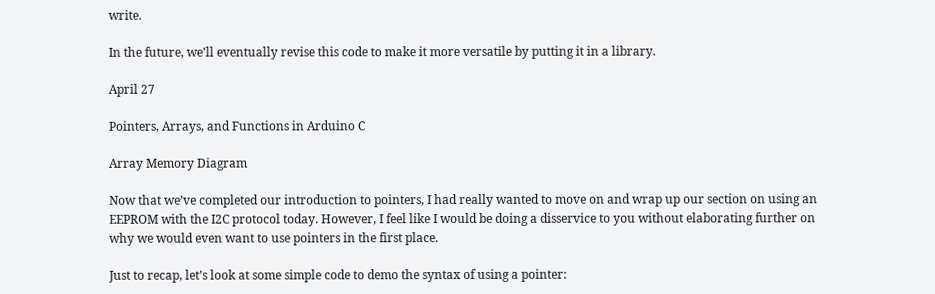write.

In the future, we’ll eventually revise this code to make it more versatile by putting it in a library.

April 27

Pointers, Arrays, and Functions in Arduino C

Array Memory Diagram

Now that we’ve completed our introduction to pointers, I had really wanted to move on and wrap up our section on using an EEPROM with the I2C protocol today. However, I feel like I would be doing a disservice to you without elaborating further on why we would even want to use pointers in the first place.

Just to recap, let’s look at some simple code to demo the syntax of using a pointer: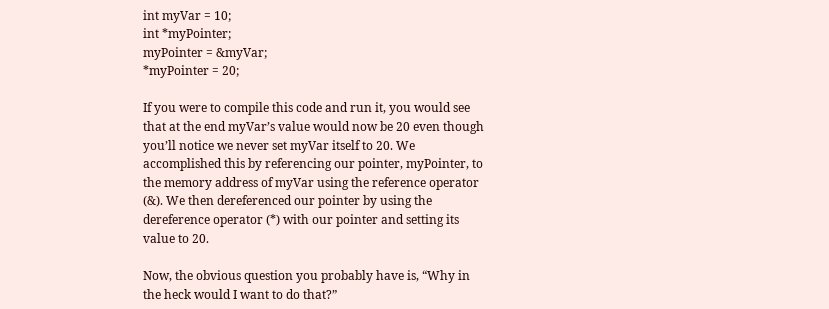int myVar = 10;
int *myPointer;
myPointer = &myVar;
*myPointer = 20;

If you were to compile this code and run it, you would see that at the end myVar’s value would now be 20 even though you’ll notice we never set myVar itself to 20. We accomplished this by referencing our pointer, myPointer, to the memory address of myVar using the reference operator (&). We then dereferenced our pointer by using the dereference operator (*) with our pointer and setting its value to 20.

Now, the obvious question you probably have is, “Why in the heck would I want to do that?”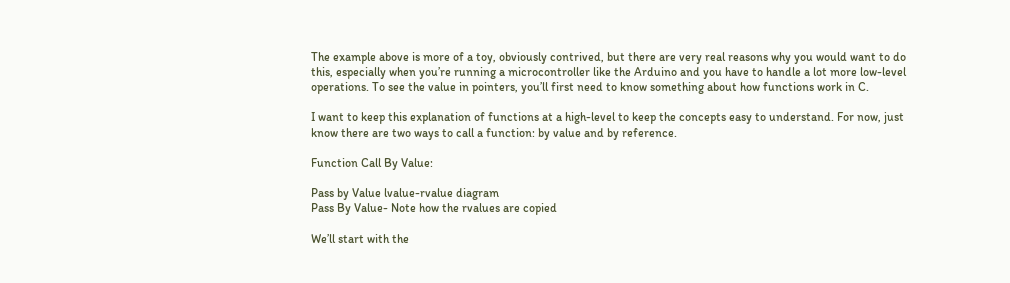The example above is more of a toy, obviously contrived, but there are very real reasons why you would want to do this, especially when you’re running a microcontroller like the Arduino and you have to handle a lot more low-level operations. To see the value in pointers, you’ll first need to know something about how functions work in C.

I want to keep this explanation of functions at a high-level to keep the concepts easy to understand. For now, just know there are two ways to call a function: by value and by reference.

Function Call By Value:

Pass by Value lvalue-rvalue diagram
Pass By Value- Note how the rvalues are copied

We’ll start with the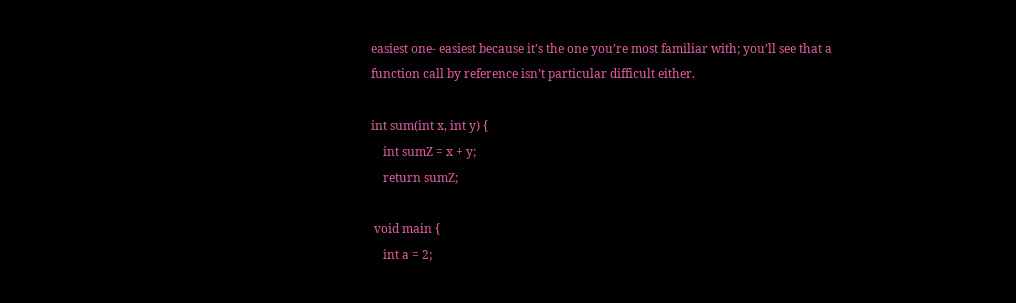easiest one- easiest because it’s the one you’re most familiar with; you’ll see that a function call by reference isn’t particular difficult either.

int sum(int x, int y) {
    int sumZ = x + y;
    return sumZ;

 void main {
    int a = 2;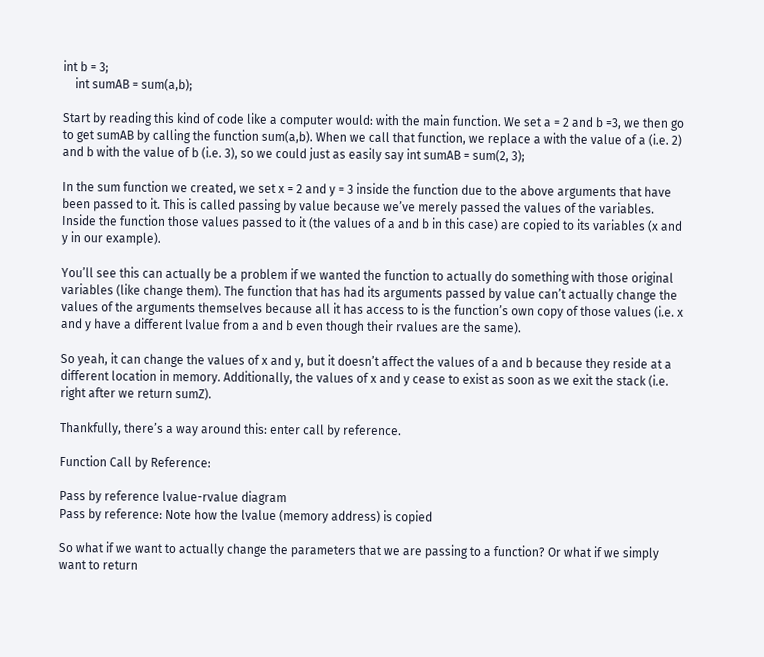int b = 3;
    int sumAB = sum(a,b);

Start by reading this kind of code like a computer would: with the main function. We set a = 2 and b =3, we then go to get sumAB by calling the function sum(a,b). When we call that function, we replace a with the value of a (i.e. 2) and b with the value of b (i.e. 3), so we could just as easily say int sumAB = sum(2, 3);

In the sum function we created, we set x = 2 and y = 3 inside the function due to the above arguments that have been passed to it. This is called passing by value because we’ve merely passed the values of the variables. Inside the function those values passed to it (the values of a and b in this case) are copied to its variables (x and y in our example).

You’ll see this can actually be a problem if we wanted the function to actually do something with those original variables (like change them). The function that has had its arguments passed by value can’t actually change the values of the arguments themselves because all it has access to is the function’s own copy of those values (i.e. x and y have a different lvalue from a and b even though their rvalues are the same).

So yeah, it can change the values of x and y, but it doesn’t affect the values of a and b because they reside at a different location in memory. Additionally, the values of x and y cease to exist as soon as we exit the stack (i.e. right after we return sumZ).

Thankfully, there’s a way around this: enter call by reference.

Function Call by Reference:

Pass by reference lvalue-rvalue diagram
Pass by reference: Note how the lvalue (memory address) is copied

So what if we want to actually change the parameters that we are passing to a function? Or what if we simply want to return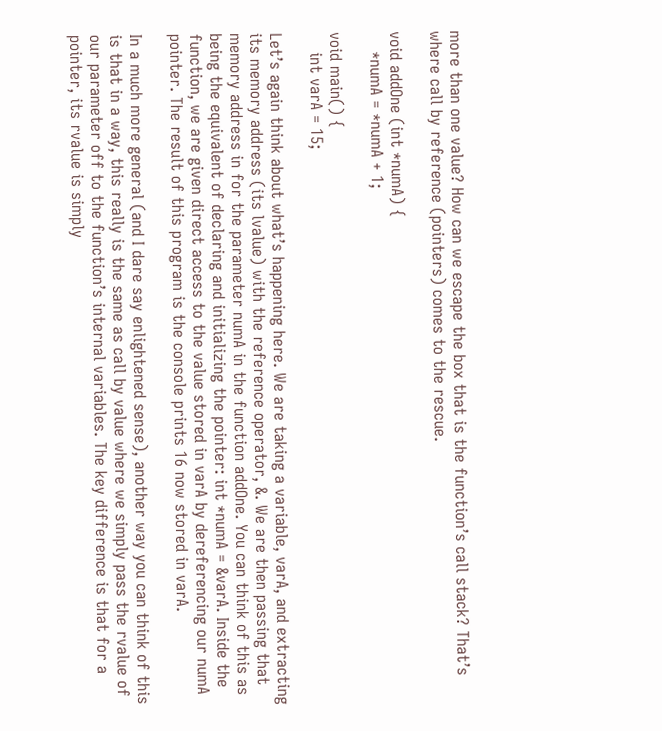more than one value? How can we escape the box that is the function’s call stack? That’s where call by reference (pointers) comes to the rescue.

void addOne (int *numA) {
    *numA = *numA + 1;

void main() {
    int varA = 15;

Let’s again think about what’s happening here. We are taking a variable, varA, and extracting its memory address (its lvalue) with the reference operator, &. We are then passing that memory address in for the parameter numA in the function addOne. You can think of this as being the equivalent of declaring and initializing the pointer: int *numA = &varA. Inside the function, we are given direct access to the value stored in varA by dereferencing our numA pointer. The result of this program is the console prints 16 now stored in varA.

In a much more general (and I dare say enlightened sense), another way you can think of this is that in a way, this really is the same as call by value where we simply pass the rvalue of our parameter off to the function’s internal variables. The key difference is that for a pointer, its rvalue is simply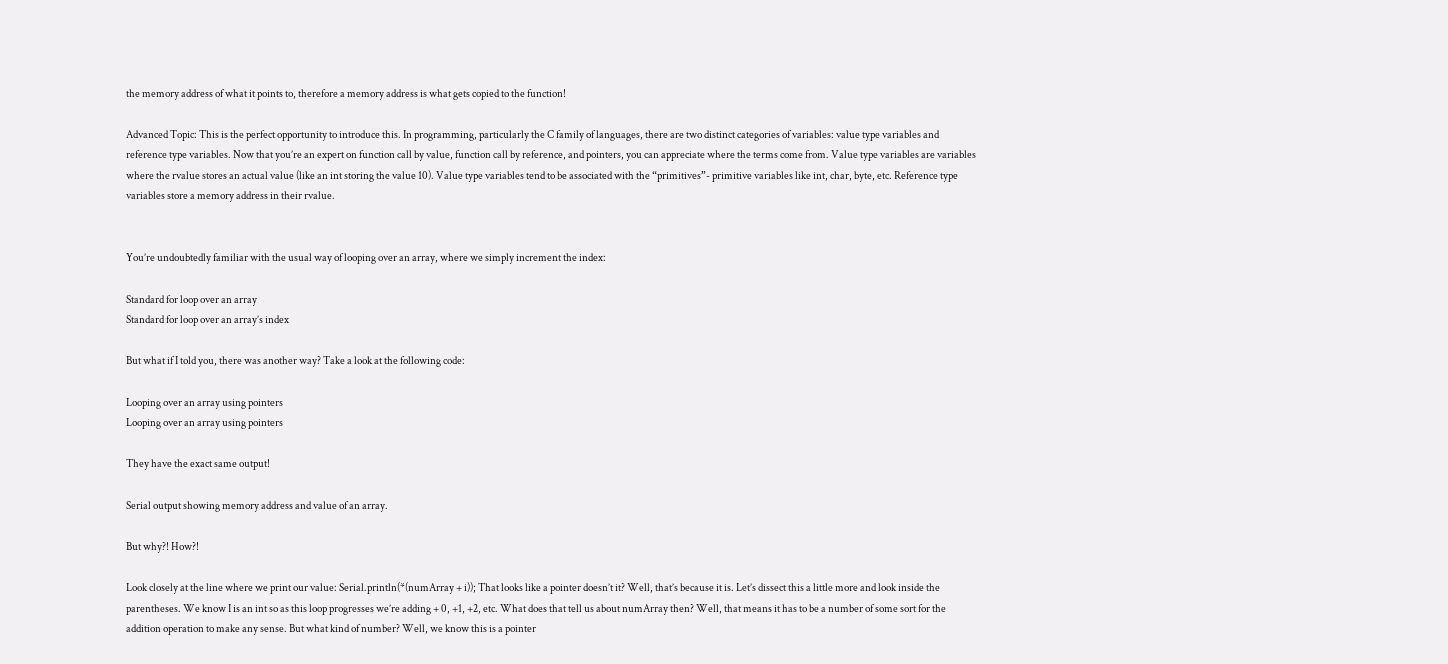the memory address of what it points to, therefore a memory address is what gets copied to the function!

Advanced Topic: This is the perfect opportunity to introduce this. In programming, particularly the C family of languages, there are two distinct categories of variables: value type variables and reference type variables. Now that you’re an expert on function call by value, function call by reference, and pointers, you can appreciate where the terms come from. Value type variables are variables where the rvalue stores an actual value (like an int storing the value 10). Value type variables tend to be associated with the “primitives”- primitive variables like int, char, byte, etc. Reference type variables store a memory address in their rvalue.


You’re undoubtedly familiar with the usual way of looping over an array, where we simply increment the index:

Standard for loop over an array
Standard for loop over an array’s index

But what if I told you, there was another way? Take a look at the following code:

Looping over an array using pointers
Looping over an array using pointers

They have the exact same output!

Serial output showing memory address and value of an array.

But why?! How?!

Look closely at the line where we print our value: Serial.println(*(numArray + i)); That looks like a pointer doesn’t it? Well, that’s because it is. Let’s dissect this a little more and look inside the parentheses. We know I is an int so as this loop progresses we’re adding + 0, +1, +2, etc. What does that tell us about numArray then? Well, that means it has to be a number of some sort for the addition operation to make any sense. But what kind of number? Well, we know this is a pointer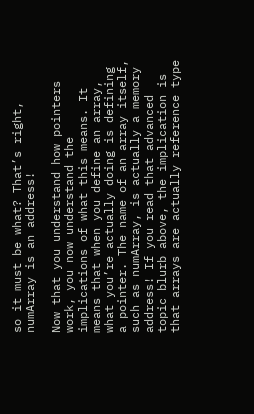so it must be what? That’s right, numArray is an address!

Now that you understand how pointers work, you now understand the implications of what this means. It means that when you define an array, what you’re actually doing is defining a pointer. The name of an array itself, such as numArray, is actually a memory address! If you read that advanced topic blurb above, the implication is that arrays are actually reference type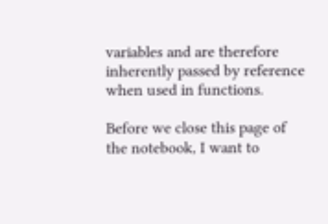variables and are therefore inherently passed by reference when used in functions.

Before we close this page of the notebook, I want to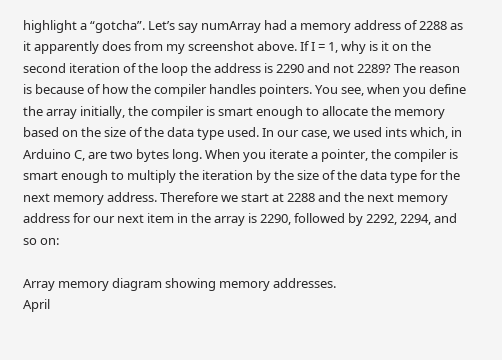highlight a “gotcha”. Let’s say numArray had a memory address of 2288 as it apparently does from my screenshot above. If I = 1, why is it on the second iteration of the loop the address is 2290 and not 2289? The reason is because of how the compiler handles pointers. You see, when you define the array initially, the compiler is smart enough to allocate the memory based on the size of the data type used. In our case, we used ints which, in Arduino C, are two bytes long. When you iterate a pointer, the compiler is smart enough to multiply the iteration by the size of the data type for the next memory address. Therefore we start at 2288 and the next memory address for our next item in the array is 2290, followed by 2292, 2294, and so on:

Array memory diagram showing memory addresses.
April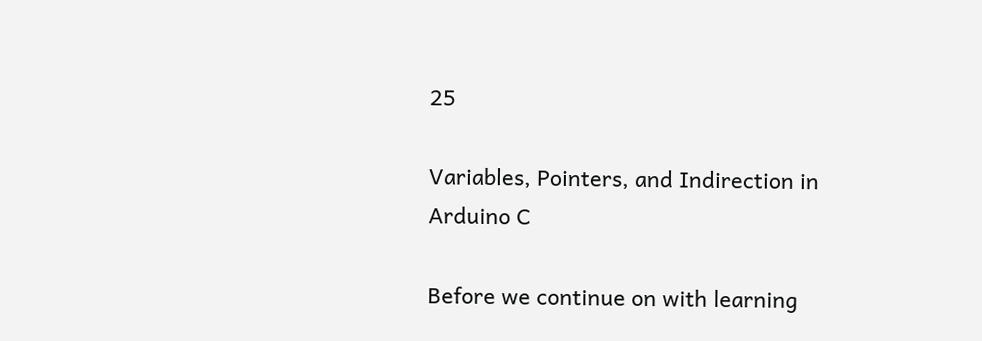25

Variables, Pointers, and Indirection in Arduino C

Before we continue on with learning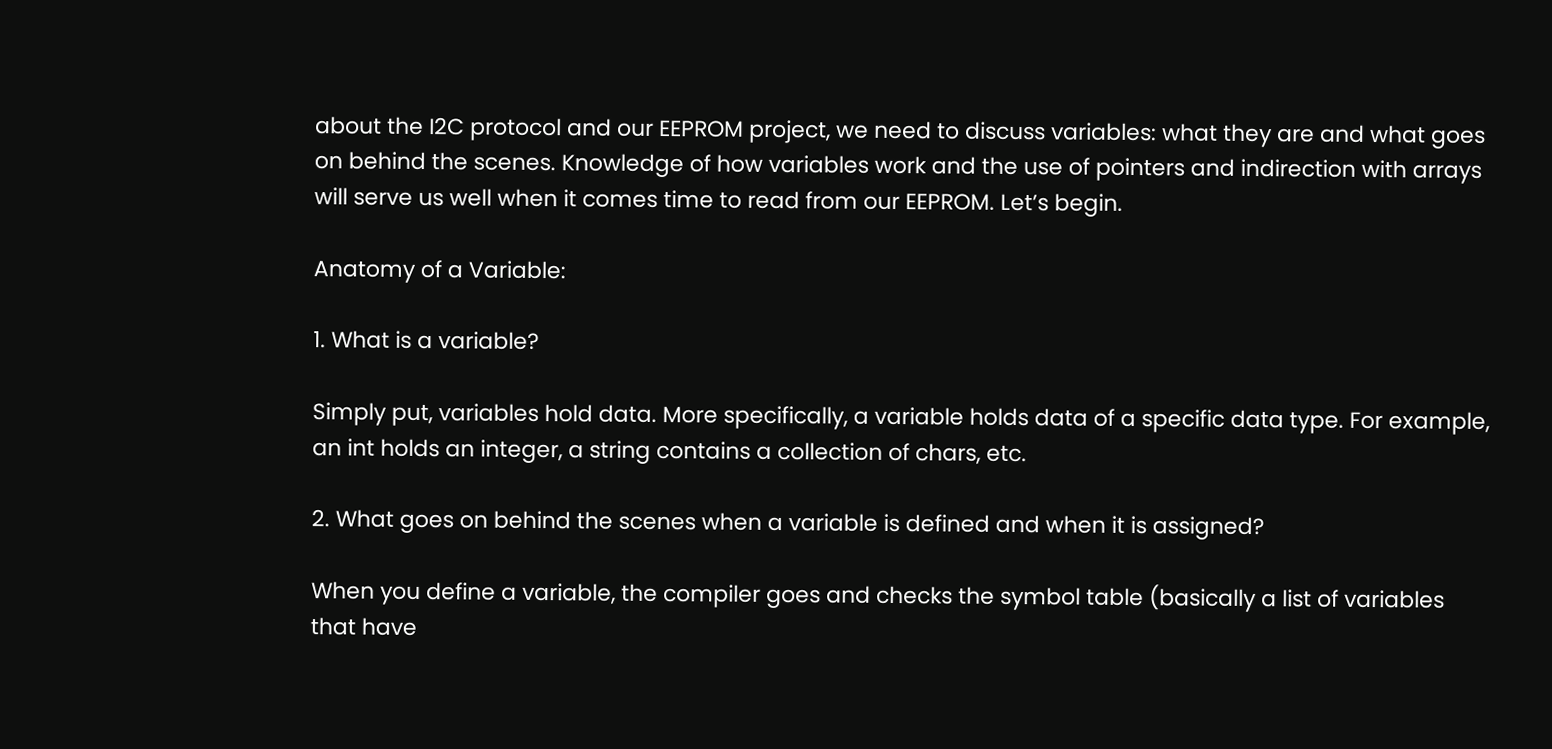about the I2C protocol and our EEPROM project, we need to discuss variables: what they are and what goes on behind the scenes. Knowledge of how variables work and the use of pointers and indirection with arrays will serve us well when it comes time to read from our EEPROM. Let’s begin.

Anatomy of a Variable:

1. What is a variable?

Simply put, variables hold data. More specifically, a variable holds data of a specific data type. For example, an int holds an integer, a string contains a collection of chars, etc.

2. What goes on behind the scenes when a variable is defined and when it is assigned?

When you define a variable, the compiler goes and checks the symbol table (basically a list of variables that have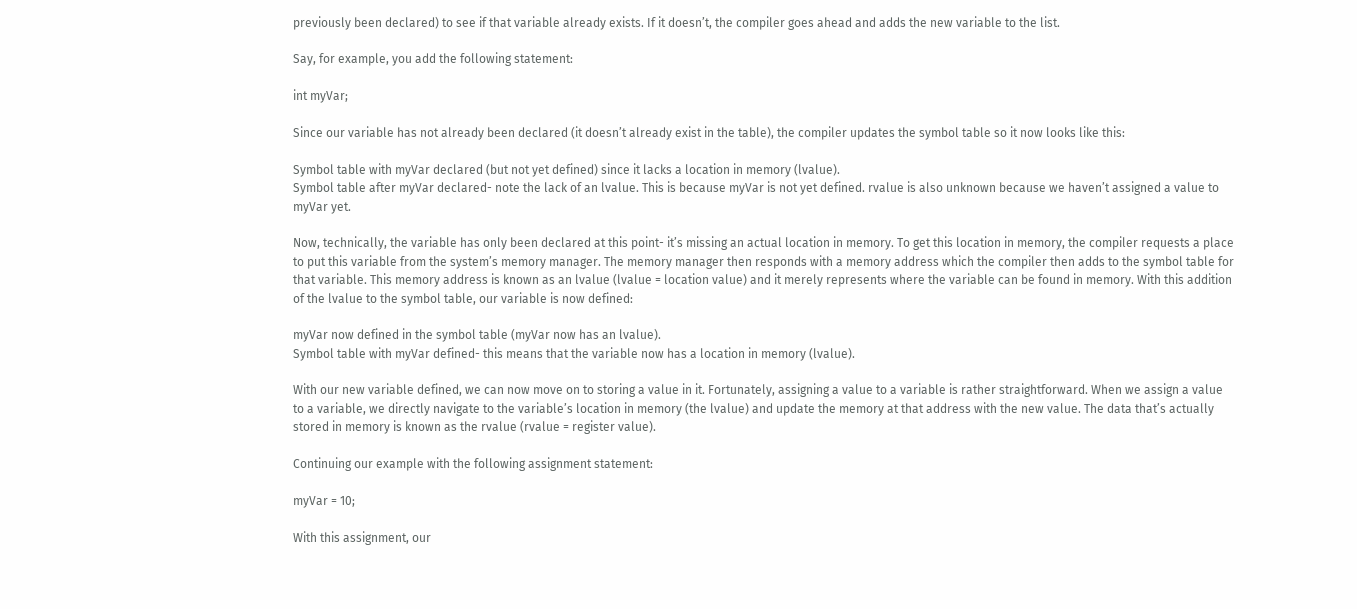previously been declared) to see if that variable already exists. If it doesn’t, the compiler goes ahead and adds the new variable to the list.

Say, for example, you add the following statement:

int myVar;

Since our variable has not already been declared (it doesn’t already exist in the table), the compiler updates the symbol table so it now looks like this:

Symbol table with myVar declared (but not yet defined) since it lacks a location in memory (lvalue).
Symbol table after myVar declared- note the lack of an lvalue. This is because myVar is not yet defined. rvalue is also unknown because we haven’t assigned a value to myVar yet.

Now, technically, the variable has only been declared at this point- it’s missing an actual location in memory. To get this location in memory, the compiler requests a place to put this variable from the system’s memory manager. The memory manager then responds with a memory address which the compiler then adds to the symbol table for that variable. This memory address is known as an lvalue (lvalue = location value) and it merely represents where the variable can be found in memory. With this addition of the lvalue to the symbol table, our variable is now defined:

myVar now defined in the symbol table (myVar now has an lvalue).
Symbol table with myVar defined- this means that the variable now has a location in memory (lvalue).

With our new variable defined, we can now move on to storing a value in it. Fortunately, assigning a value to a variable is rather straightforward. When we assign a value to a variable, we directly navigate to the variable’s location in memory (the lvalue) and update the memory at that address with the new value. The data that’s actually stored in memory is known as the rvalue (rvalue = register value).

Continuing our example with the following assignment statement:

myVar = 10;

With this assignment, our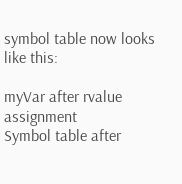symbol table now looks like this:

myVar after rvalue assignment
Symbol table after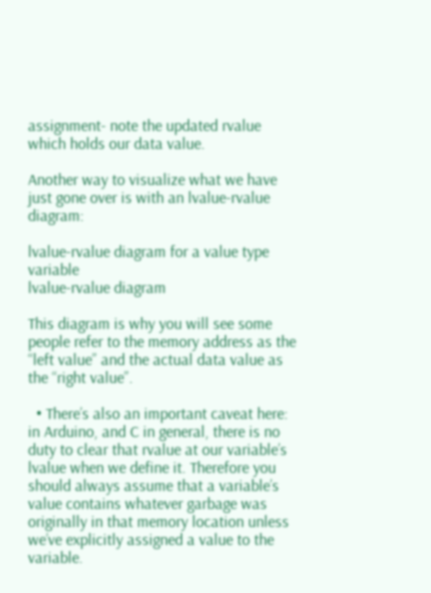assignment- note the updated rvalue which holds our data value.

Another way to visualize what we have just gone over is with an lvalue-rvalue diagram:

lvalue-rvalue diagram for a value type variable
lvalue-rvalue diagram

This diagram is why you will see some people refer to the memory address as the “left value” and the actual data value as the “right value”.

  • There’s also an important caveat here: in Arduino, and C in general, there is no duty to clear that rvalue at our variable’s lvalue when we define it. Therefore you should always assume that a variable’s value contains whatever garbage was originally in that memory location unless we’ve explicitly assigned a value to the variable.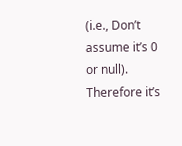(i.e., Don’t assume it’s 0 or null). Therefore it’s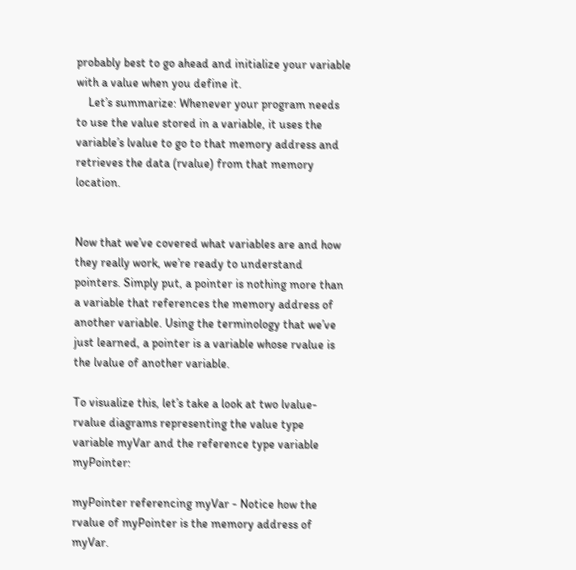probably best to go ahead and initialize your variable with a value when you define it.
    Let’s summarize: Whenever your program needs to use the value stored in a variable, it uses the variable’s lvalue to go to that memory address and retrieves the data (rvalue) from that memory location.


Now that we’ve covered what variables are and how they really work, we’re ready to understand pointers. Simply put, a pointer is nothing more than a variable that references the memory address of another variable. Using the terminology that we’ve just learned, a pointer is a variable whose rvalue is the lvalue of another variable.

To visualize this, let’s take a look at two lvalue-rvalue diagrams representing the value type variable myVar and the reference type variable myPointer:

myPointer referencing myVar - Notice how the rvalue of myPointer is the memory address of myVar.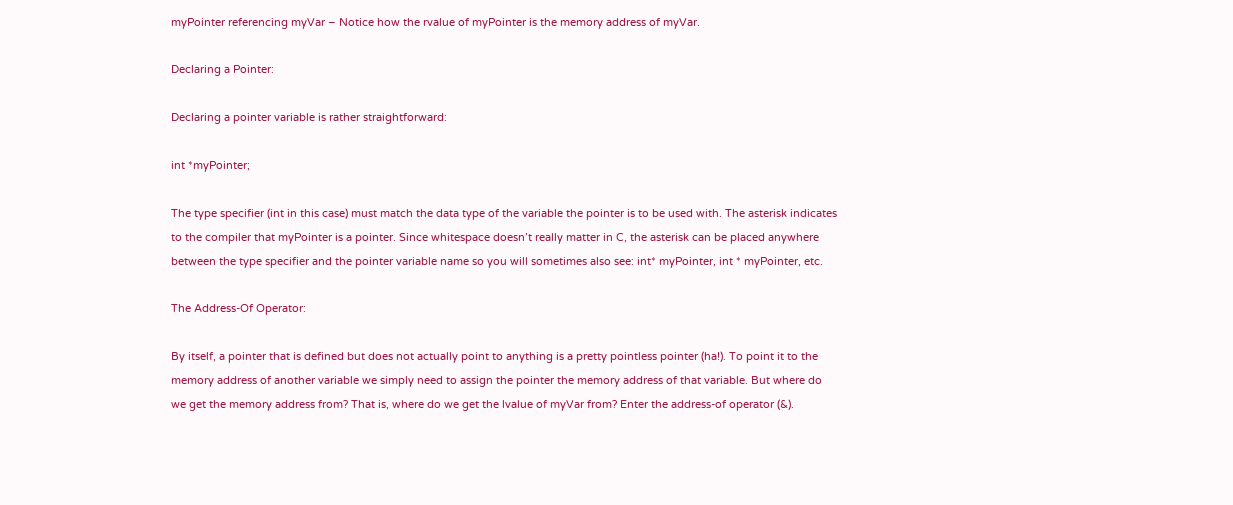myPointer referencing myVar – Notice how the rvalue of myPointer is the memory address of myVar.

Declaring a Pointer:

Declaring a pointer variable is rather straightforward:

int *myPointer;

The type specifier (int in this case) must match the data type of the variable the pointer is to be used with. The asterisk indicates to the compiler that myPointer is a pointer. Since whitespace doesn’t really matter in C, the asterisk can be placed anywhere between the type specifier and the pointer variable name so you will sometimes also see: int* myPointer, int * myPointer, etc.

The Address-Of Operator:

By itself, a pointer that is defined but does not actually point to anything is a pretty pointless pointer (ha!). To point it to the memory address of another variable we simply need to assign the pointer the memory address of that variable. But where do we get the memory address from? That is, where do we get the lvalue of myVar from? Enter the address-of operator (&).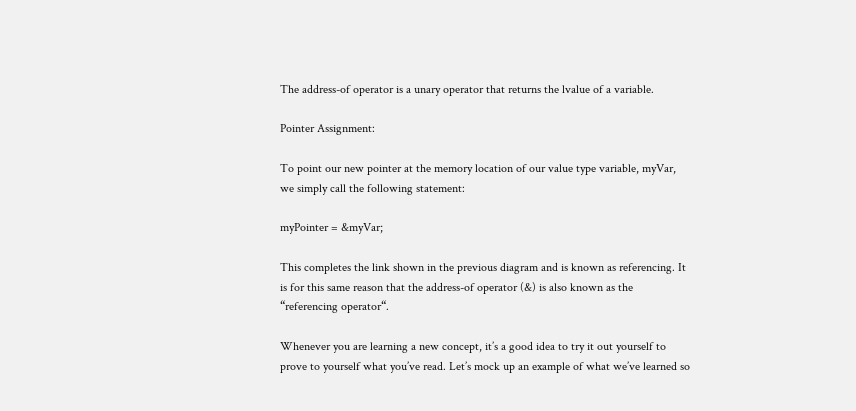The address-of operator is a unary operator that returns the lvalue of a variable.

Pointer Assignment:

To point our new pointer at the memory location of our value type variable, myVar, we simply call the following statement:

myPointer = &myVar;

This completes the link shown in the previous diagram and is known as referencing. It is for this same reason that the address-of operator (&) is also known as the “referencing operator“.

Whenever you are learning a new concept, it’s a good idea to try it out yourself to prove to yourself what you’ve read. Let’s mock up an example of what we’ve learned so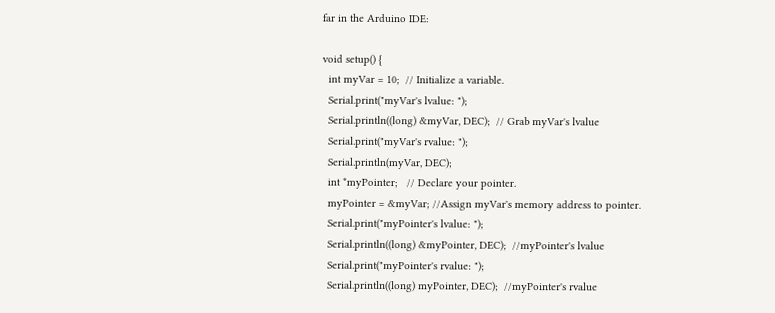far in the Arduino IDE:

void setup() {
  int myVar = 10;  // Initialize a variable.
  Serial.print("myVar's lvalue: ");
  Serial.println((long) &myVar, DEC);  // Grab myVar's lvalue
  Serial.print("myVar's rvalue: ");
  Serial.println(myVar, DEC);
  int *myPointer;   // Declare your pointer.
  myPointer = &myVar; //Assign myVar's memory address to pointer.
  Serial.print("myPointer's lvalue: ");
  Serial.println((long) &myPointer, DEC);  //myPointer's lvalue
  Serial.print("myPointer's rvalue: ");
  Serial.println((long) myPointer, DEC);  //myPointer's rvalue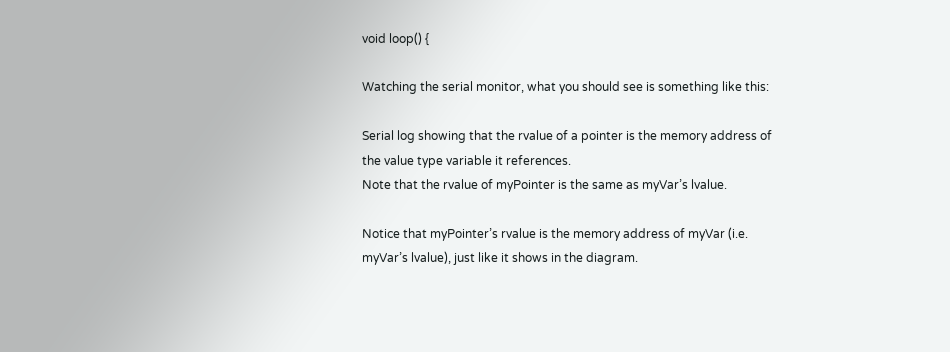void loop() {

Watching the serial monitor, what you should see is something like this:

Serial log showing that the rvalue of a pointer is the memory address of the value type variable it references.
Note that the rvalue of myPointer is the same as myVar’s lvalue.

Notice that myPointer’s rvalue is the memory address of myVar (i.e. myVar’s lvalue), just like it shows in the diagram.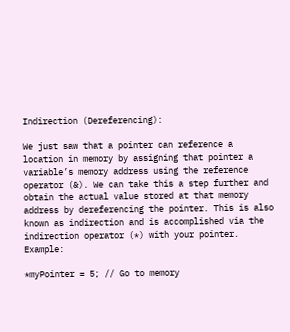Indirection (Dereferencing):

We just saw that a pointer can reference a location in memory by assigning that pointer a variable’s memory address using the reference operator (&). We can take this a step further and obtain the actual value stored at that memory address by dereferencing the pointer. This is also known as indirection and is accomplished via the indirection operator (*) with your pointer. Example:

*myPointer = 5; // Go to memory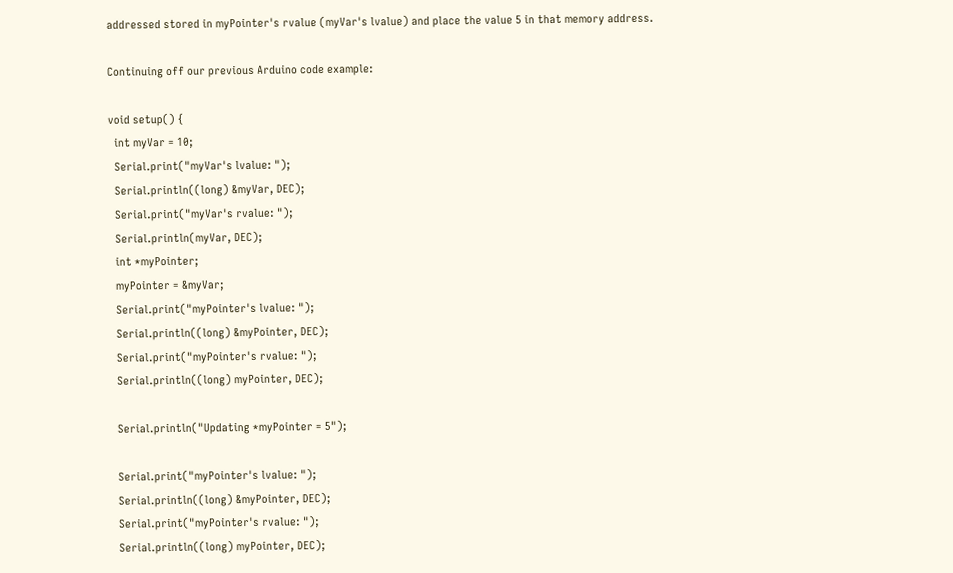addressed stored in myPointer's rvalue (myVar's lvalue) and place the value 5 in that memory address.

Continuing off our previous Arduino code example:

void setup() {
  int myVar = 10;
  Serial.print("myVar's lvalue: ");
  Serial.println((long) &myVar, DEC);
  Serial.print("myVar's rvalue: ");
  Serial.println(myVar, DEC);
  int *myPointer;
  myPointer = &myVar;
  Serial.print("myPointer's lvalue: ");
  Serial.println((long) &myPointer, DEC);
  Serial.print("myPointer's rvalue: ");
  Serial.println((long) myPointer, DEC);

  Serial.println("Updating *myPointer = 5");

  Serial.print("myPointer's lvalue: ");
  Serial.println((long) &myPointer, DEC);
  Serial.print("myPointer's rvalue: ");
  Serial.println((long) myPointer, DEC);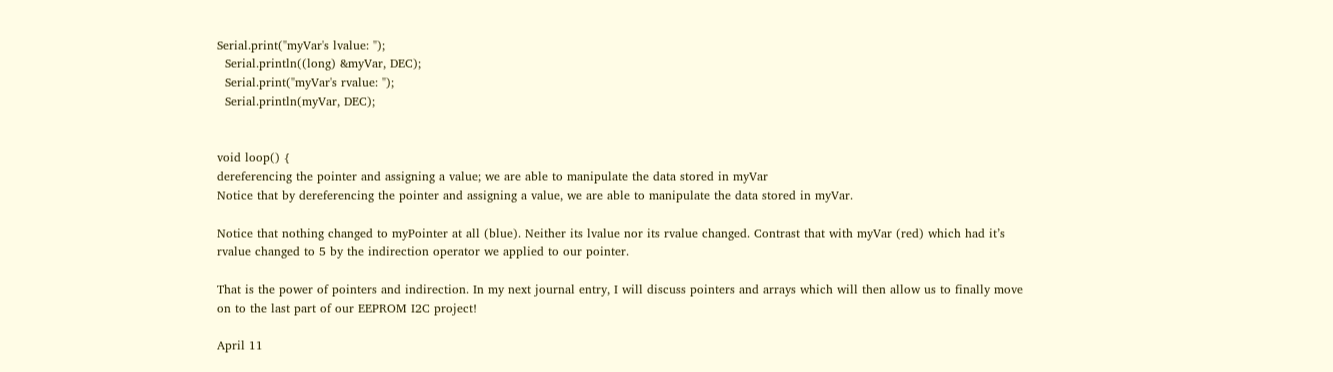Serial.print("myVar's lvalue: ");
  Serial.println((long) &myVar, DEC);
  Serial.print("myVar's rvalue: ");
  Serial.println(myVar, DEC);


void loop() {
dereferencing the pointer and assigning a value; we are able to manipulate the data stored in myVar
Notice that by dereferencing the pointer and assigning a value, we are able to manipulate the data stored in myVar.

Notice that nothing changed to myPointer at all (blue). Neither its lvalue nor its rvalue changed. Contrast that with myVar (red) which had it’s rvalue changed to 5 by the indirection operator we applied to our pointer.

That is the power of pointers and indirection. In my next journal entry, I will discuss pointers and arrays which will then allow us to finally move on to the last part of our EEPROM I2C project!

April 11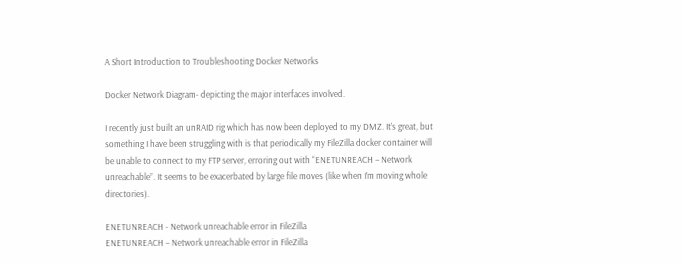A Short Introduction to Troubleshooting Docker Networks

Docker Network Diagram- depicting the major interfaces involved.

I recently just built an unRAID rig which has now been deployed to my DMZ. It’s great, but something I have been struggling with is that periodically my FileZilla docker container will be unable to connect to my FTP server, erroring out with “ENETUNREACH – Network unreachable”. It seems to be exacerbated by large file moves (like when I’m moving whole directories).

ENETUNREACH - Network unreachable error in FileZilla
ENETUNREACH – Network unreachable error in FileZilla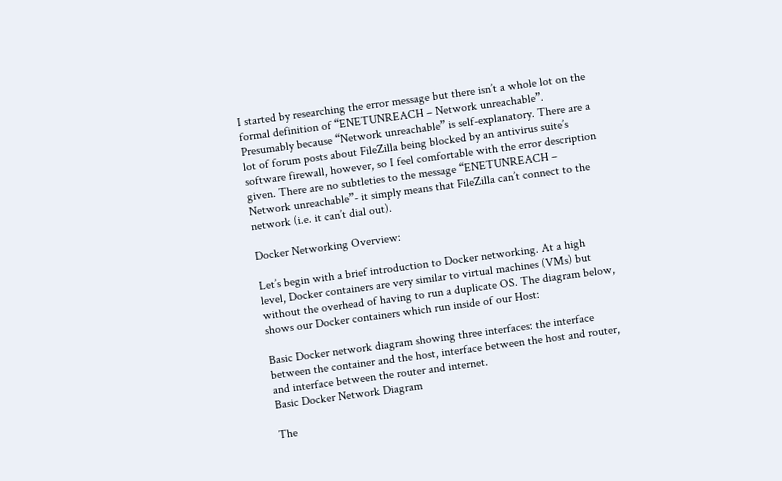I started by researching the error message but there isn’t a whole lot on the formal definition of “ENETUNREACH – Network unreachable”. Presumably because “Network unreachable” is self-explanatory. There are a lot of forum posts about FileZilla being blocked by an antivirus suite’s software firewall, however, so I feel comfortable with the error description given. There are no subtleties to the message “ENETUNREACH – Network unreachable”- it simply means that FileZilla can’t connect to the network (i.e. it can’t dial out).

Docker Networking Overview:

Let’s begin with a brief introduction to Docker networking. At a high level, Docker containers are very similar to virtual machines (VMs) but without the overhead of having to run a duplicate OS. The diagram below, shows our Docker containers which run inside of our Host:

Basic Docker network diagram showing three interfaces: the interface between the container and the host, interface between the host and router, and interface between the router and internet.
Basic Docker Network Diagram

The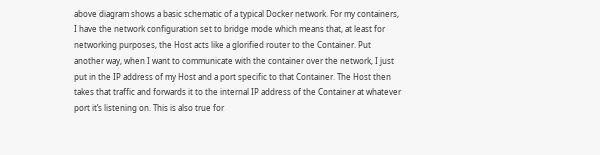above diagram shows a basic schematic of a typical Docker network. For my containers, I have the network configuration set to bridge mode which means that, at least for networking purposes, the Host acts like a glorified router to the Container. Put another way, when I want to communicate with the container over the network, I just put in the IP address of my Host and a port specific to that Container. The Host then takes that traffic and forwards it to the internal IP address of the Container at whatever port it’s listening on. This is also true for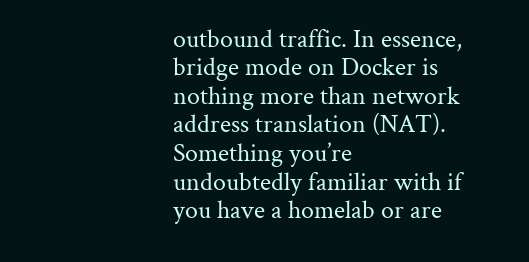outbound traffic. In essence, bridge mode on Docker is nothing more than network address translation (NAT). Something you’re undoubtedly familiar with if you have a homelab or are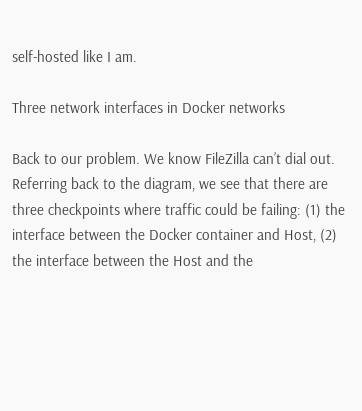self-hosted like I am.

Three network interfaces in Docker networks

Back to our problem. We know FileZilla can’t dial out. Referring back to the diagram, we see that there are three checkpoints where traffic could be failing: (1) the interface between the Docker container and Host, (2) the interface between the Host and the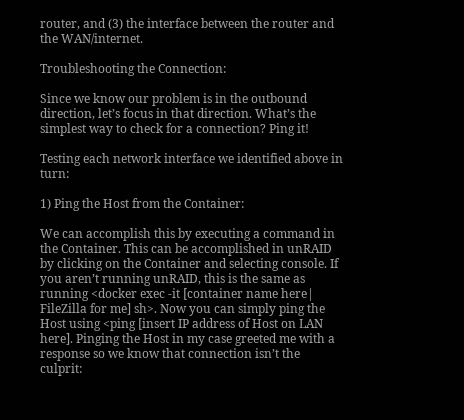router, and (3) the interface between the router and the WAN/internet.

Troubleshooting the Connection:

Since we know our problem is in the outbound direction, let’s focus in that direction. What’s the simplest way to check for a connection? Ping it!

Testing each network interface we identified above in turn:

1) Ping the Host from the Container:

We can accomplish this by executing a command in the Container. This can be accomplished in unRAID by clicking on the Container and selecting console. If you aren’t running unRAID, this is the same as running <docker exec -it [container name here| FileZilla for me] sh>. Now you can simply ping the Host using <ping [insert IP address of Host on LAN here]. Pinging the Host in my case greeted me with a response so we know that connection isn’t the culprit: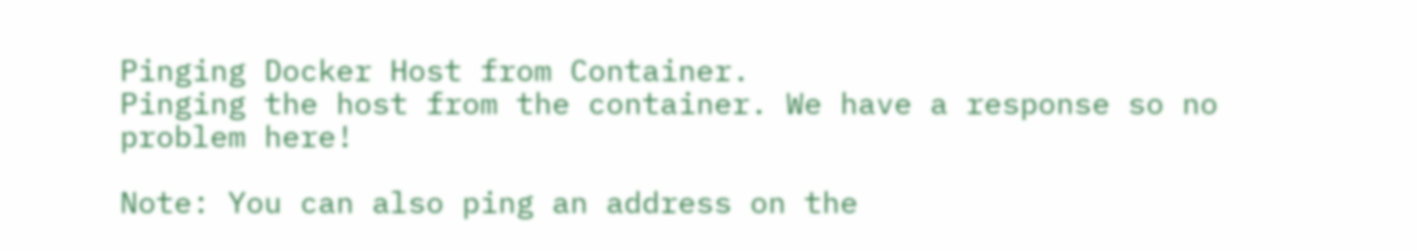Pinging Docker Host from Container.
Pinging the host from the container. We have a response so no problem here!

Note: You can also ping an address on the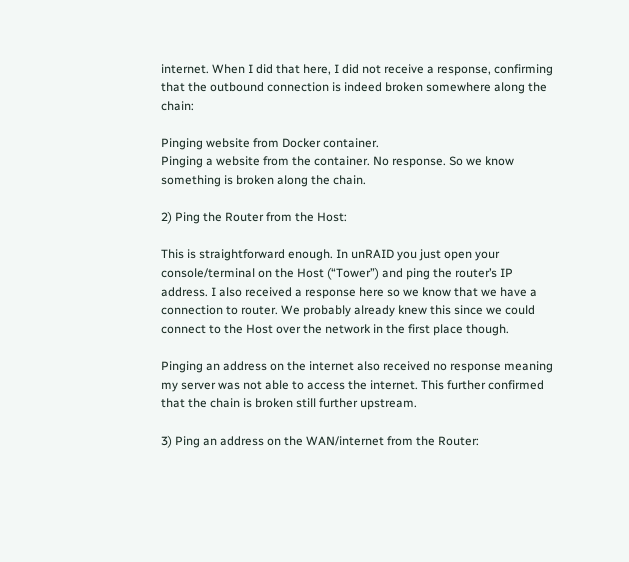internet. When I did that here, I did not receive a response, confirming that the outbound connection is indeed broken somewhere along the chain:

Pinging website from Docker container.
Pinging a website from the container. No response. So we know something is broken along the chain.

2) Ping the Router from the Host:

This is straightforward enough. In unRAID you just open your console/terminal on the Host (“Tower”) and ping the router’s IP address. I also received a response here so we know that we have a connection to router. We probably already knew this since we could connect to the Host over the network in the first place though.

Pinging an address on the internet also received no response meaning my server was not able to access the internet. This further confirmed that the chain is broken still further upstream.

3) Ping an address on the WAN/internet from the Router: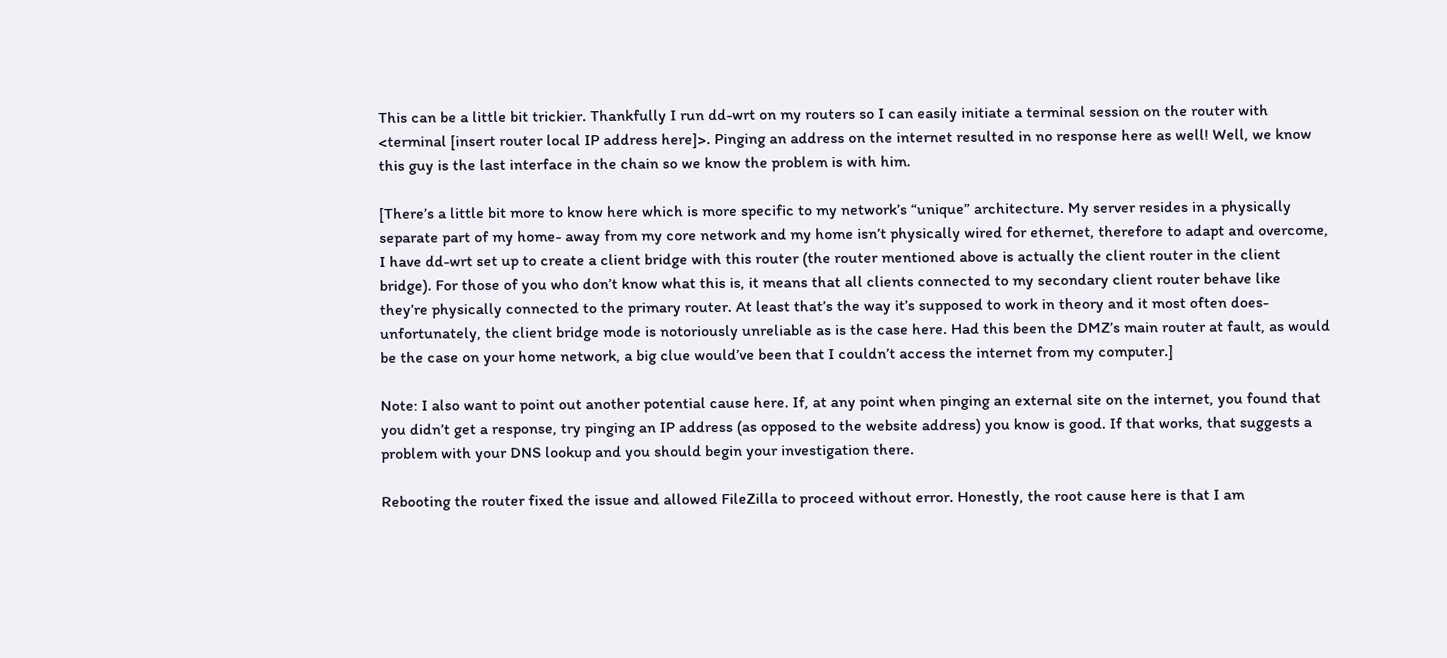This can be a little bit trickier. Thankfully I run dd-wrt on my routers so I can easily initiate a terminal session on the router with <terminal [insert router local IP address here]>. Pinging an address on the internet resulted in no response here as well! Well, we know this guy is the last interface in the chain so we know the problem is with him.

[There’s a little bit more to know here which is more specific to my network’s “unique” architecture. My server resides in a physically separate part of my home- away from my core network and my home isn’t physically wired for ethernet, therefore to adapt and overcome, I have dd-wrt set up to create a client bridge with this router (the router mentioned above is actually the client router in the client bridge). For those of you who don’t know what this is, it means that all clients connected to my secondary client router behave like they’re physically connected to the primary router. At least that’s the way it’s supposed to work in theory and it most often does- unfortunately, the client bridge mode is notoriously unreliable as is the case here. Had this been the DMZ’s main router at fault, as would be the case on your home network, a big clue would’ve been that I couldn’t access the internet from my computer.]

Note: I also want to point out another potential cause here. If, at any point when pinging an external site on the internet, you found that you didn’t get a response, try pinging an IP address (as opposed to the website address) you know is good. If that works, that suggests a problem with your DNS lookup and you should begin your investigation there.

Rebooting the router fixed the issue and allowed FileZilla to proceed without error. Honestly, the root cause here is that I am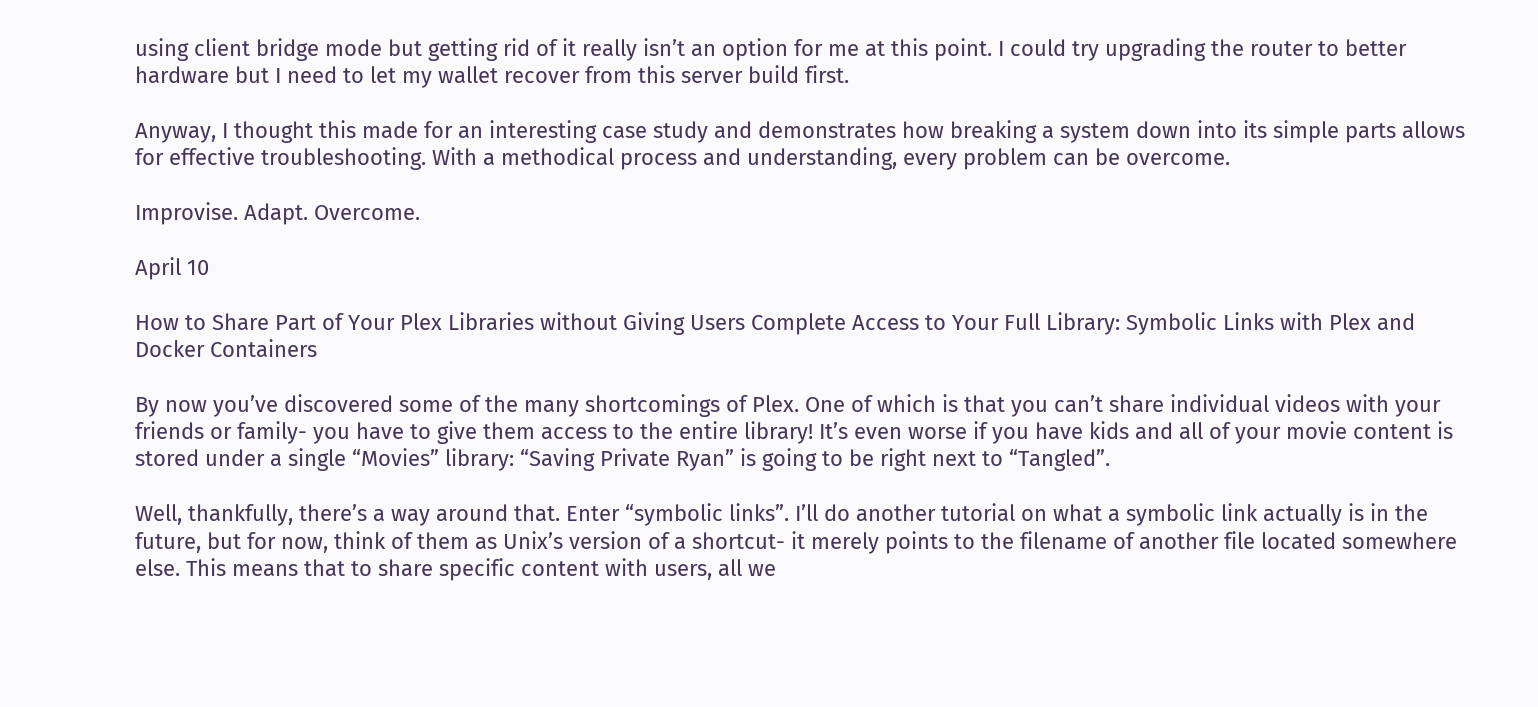using client bridge mode but getting rid of it really isn’t an option for me at this point. I could try upgrading the router to better hardware but I need to let my wallet recover from this server build first.

Anyway, I thought this made for an interesting case study and demonstrates how breaking a system down into its simple parts allows for effective troubleshooting. With a methodical process and understanding, every problem can be overcome.

Improvise. Adapt. Overcome.

April 10

How to Share Part of Your Plex Libraries without Giving Users Complete Access to Your Full Library: Symbolic Links with Plex and Docker Containers

By now you’ve discovered some of the many shortcomings of Plex. One of which is that you can’t share individual videos with your friends or family- you have to give them access to the entire library! It’s even worse if you have kids and all of your movie content is stored under a single “Movies” library: “Saving Private Ryan” is going to be right next to “Tangled”.

Well, thankfully, there’s a way around that. Enter “symbolic links”. I’ll do another tutorial on what a symbolic link actually is in the future, but for now, think of them as Unix’s version of a shortcut- it merely points to the filename of another file located somewhere else. This means that to share specific content with users, all we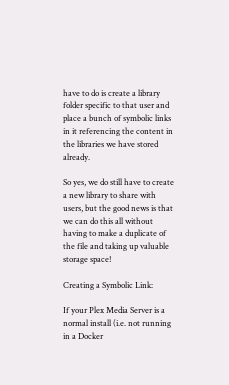have to do is create a library folder specific to that user and place a bunch of symbolic links in it referencing the content in the libraries we have stored already.

So yes, we do still have to create a new library to share with users, but the good news is that we can do this all without having to make a duplicate of the file and taking up valuable storage space!

Creating a Symbolic Link:

If your Plex Media Server is a normal install (i.e. not running in a Docker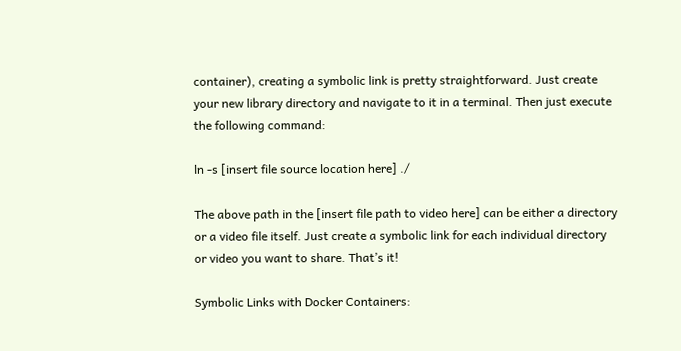container), creating a symbolic link is pretty straightforward. Just create your new library directory and navigate to it in a terminal. Then just execute the following command:

ln -s [insert file source location here] ./

The above path in the [insert file path to video here] can be either a directory or a video file itself. Just create a symbolic link for each individual directory or video you want to share. That’s it!

Symbolic Links with Docker Containers: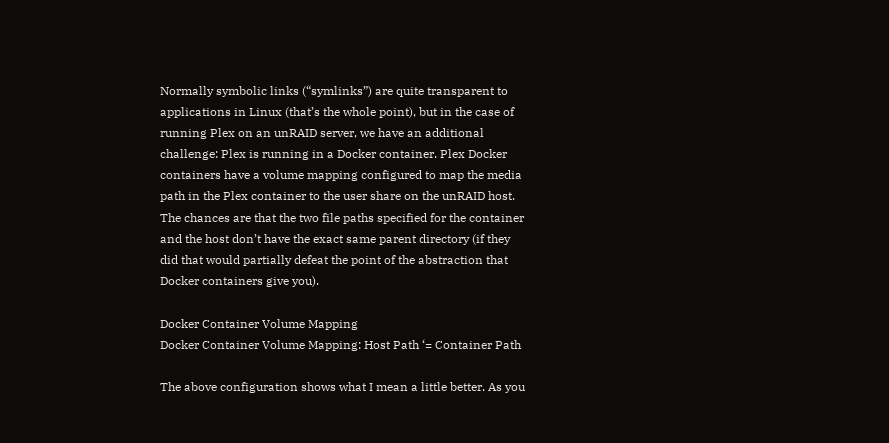Normally symbolic links (“symlinks”) are quite transparent to applications in Linux (that’s the whole point), but in the case of running Plex on an unRAID server, we have an additional challenge: Plex is running in a Docker container. Plex Docker containers have a volume mapping configured to map the media path in the Plex container to the user share on the unRAID host. The chances are that the two file paths specified for the container and the host don’t have the exact same parent directory (if they did that would partially defeat the point of the abstraction that Docker containers give you).

Docker Container Volume Mapping
Docker Container Volume Mapping: Host Path ‘= Container Path

The above configuration shows what I mean a little better. As you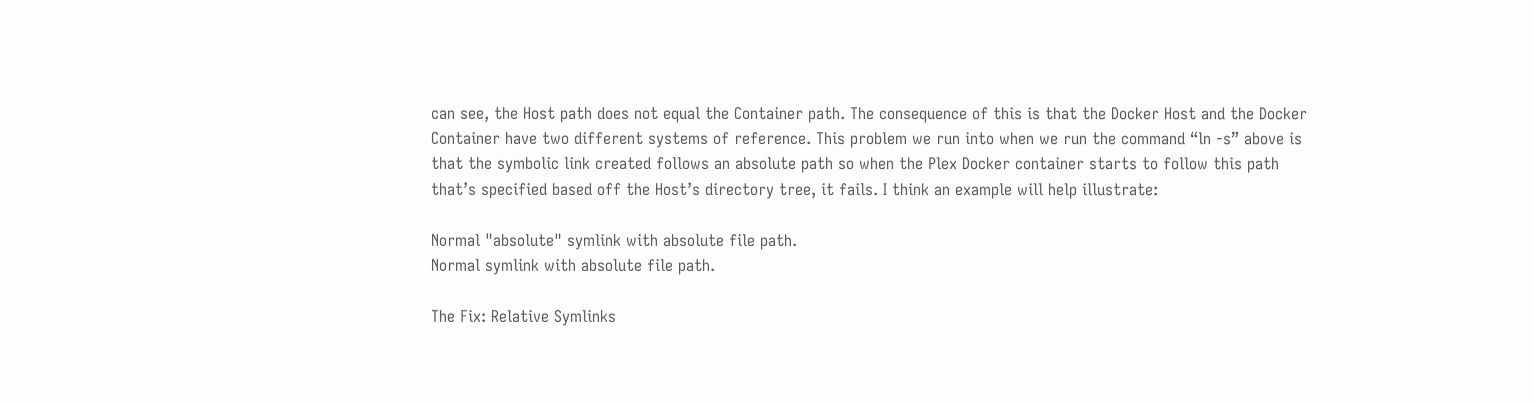can see, the Host path does not equal the Container path. The consequence of this is that the Docker Host and the Docker Container have two different systems of reference. This problem we run into when we run the command “ln -s” above is that the symbolic link created follows an absolute path so when the Plex Docker container starts to follow this path that’s specified based off the Host’s directory tree, it fails. I think an example will help illustrate:

Normal "absolute" symlink with absolute file path.
Normal symlink with absolute file path.

The Fix: Relative Symlinks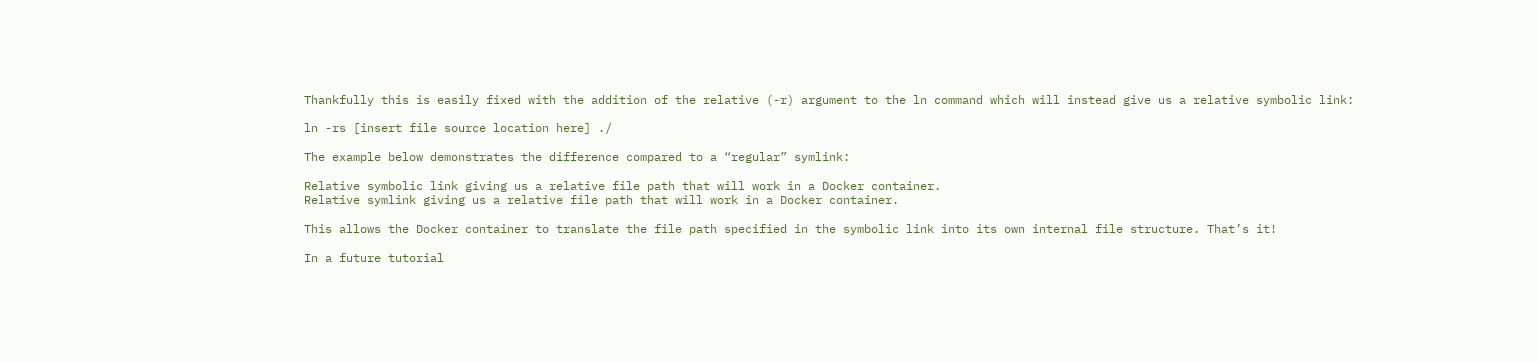Thankfully this is easily fixed with the addition of the relative (-r) argument to the ln command which will instead give us a relative symbolic link:

ln -rs [insert file source location here] ./

The example below demonstrates the difference compared to a “regular” symlink:

Relative symbolic link giving us a relative file path that will work in a Docker container.
Relative symlink giving us a relative file path that will work in a Docker container.

This allows the Docker container to translate the file path specified in the symbolic link into its own internal file structure. That’s it!

In a future tutorial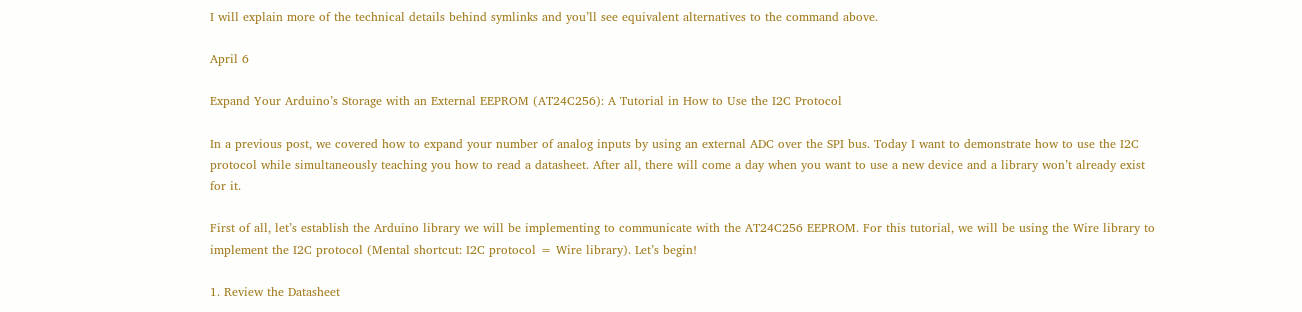I will explain more of the technical details behind symlinks and you’ll see equivalent alternatives to the command above.

April 6

Expand Your Arduino’s Storage with an External EEPROM (AT24C256): A Tutorial in How to Use the I2C Protocol

In a previous post, we covered how to expand your number of analog inputs by using an external ADC over the SPI bus. Today I want to demonstrate how to use the I2C protocol while simultaneously teaching you how to read a datasheet. After all, there will come a day when you want to use a new device and a library won’t already exist for it.

First of all, let’s establish the Arduino library we will be implementing to communicate with the AT24C256 EEPROM. For this tutorial, we will be using the Wire library to implement the I2C protocol (Mental shortcut: I2C protocol = Wire library). Let’s begin!

1. Review the Datasheet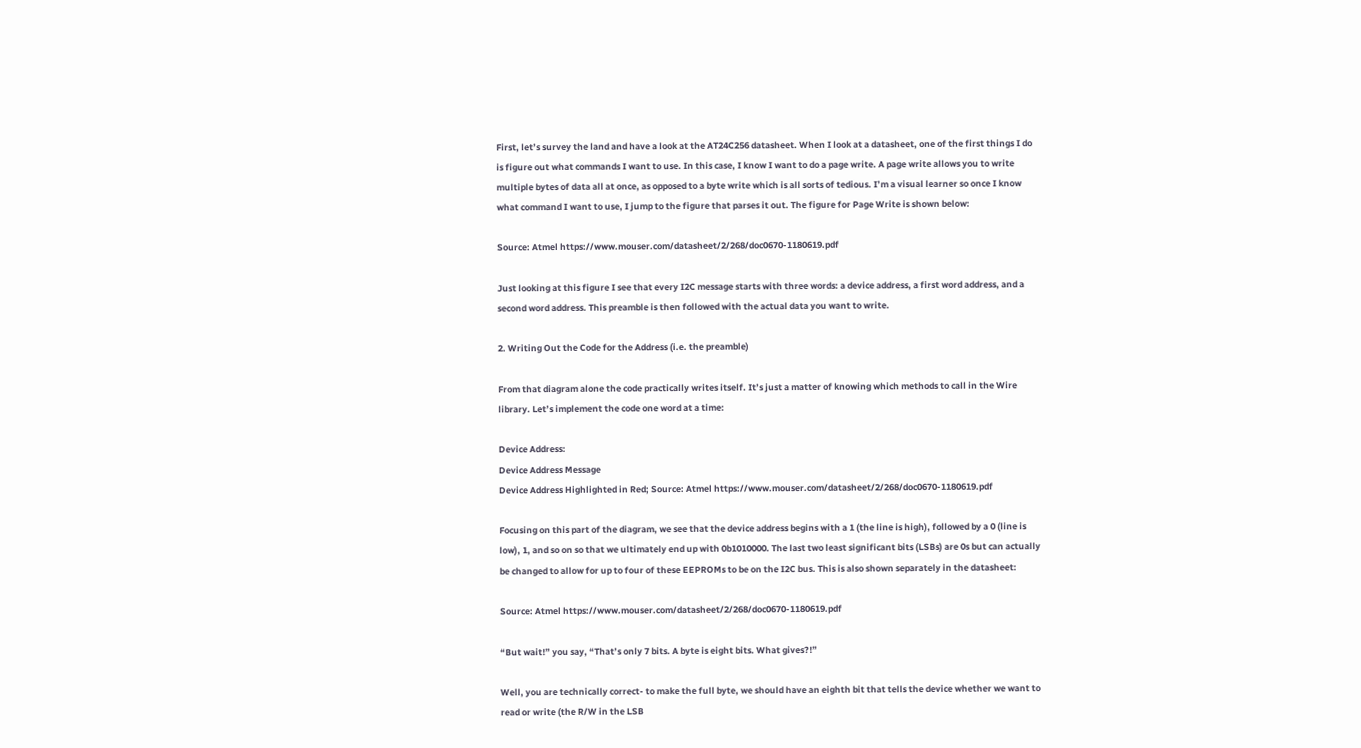First, let’s survey the land and have a look at the AT24C256 datasheet. When I look at a datasheet, one of the first things I do is figure out what commands I want to use. In this case, I know I want to do a page write. A page write allows you to write multiple bytes of data all at once, as opposed to a byte write which is all sorts of tedious. I’m a visual learner so once I know what command I want to use, I jump to the figure that parses it out. The figure for Page Write is shown below:

Source: Atmel https://www.mouser.com/datasheet/2/268/doc0670-1180619.pdf

Just looking at this figure I see that every I2C message starts with three words: a device address, a first word address, and a second word address. This preamble is then followed with the actual data you want to write.

2. Writing Out the Code for the Address (i.e. the preamble)

From that diagram alone the code practically writes itself. It’s just a matter of knowing which methods to call in the Wire library. Let’s implement the code one word at a time:

Device Address:
Device Address Message
Device Address Highlighted in Red; Source: Atmel https://www.mouser.com/datasheet/2/268/doc0670-1180619.pdf

Focusing on this part of the diagram, we see that the device address begins with a 1 (the line is high), followed by a 0 (line is low), 1, and so on so that we ultimately end up with 0b1010000. The last two least significant bits (LSBs) are 0s but can actually be changed to allow for up to four of these EEPROMs to be on the I2C bus. This is also shown separately in the datasheet:

Source: Atmel https://www.mouser.com/datasheet/2/268/doc0670-1180619.pdf

“But wait!” you say, “That’s only 7 bits. A byte is eight bits. What gives?!”

Well, you are technically correct- to make the full byte, we should have an eighth bit that tells the device whether we want to read or write (the R/W in the LSB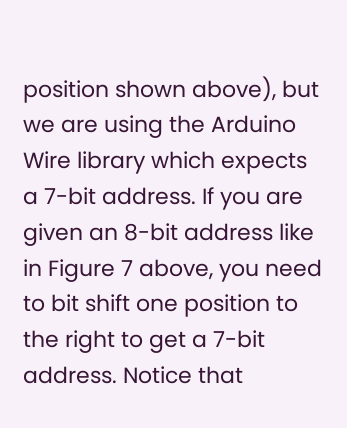position shown above), but we are using the Arduino Wire library which expects a 7-bit address. If you are given an 8-bit address like in Figure 7 above, you need to bit shift one position to the right to get a 7-bit address. Notice that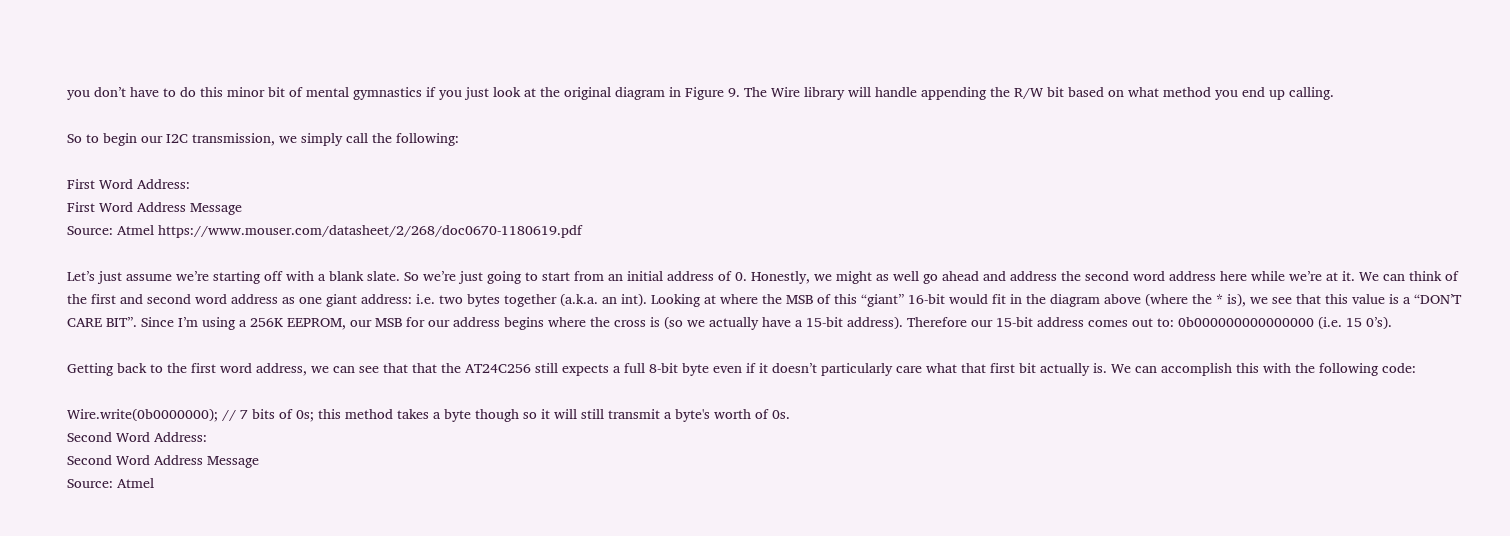you don’t have to do this minor bit of mental gymnastics if you just look at the original diagram in Figure 9. The Wire library will handle appending the R/W bit based on what method you end up calling.

So to begin our I2C transmission, we simply call the following:

First Word Address:
First Word Address Message
Source: Atmel https://www.mouser.com/datasheet/2/268/doc0670-1180619.pdf

Let’s just assume we’re starting off with a blank slate. So we’re just going to start from an initial address of 0. Honestly, we might as well go ahead and address the second word address here while we’re at it. We can think of the first and second word address as one giant address: i.e. two bytes together (a.k.a. an int). Looking at where the MSB of this “giant” 16-bit would fit in the diagram above (where the * is), we see that this value is a “DON’T CARE BIT”. Since I’m using a 256K EEPROM, our MSB for our address begins where the cross is (so we actually have a 15-bit address). Therefore our 15-bit address comes out to: 0b000000000000000 (i.e. 15 0’s).

Getting back to the first word address, we can see that that the AT24C256 still expects a full 8-bit byte even if it doesn’t particularly care what that first bit actually is. We can accomplish this with the following code:

Wire.write(0b0000000); // 7 bits of 0s; this method takes a byte though so it will still transmit a byte's worth of 0s.
Second Word Address:
Second Word Address Message
Source: Atmel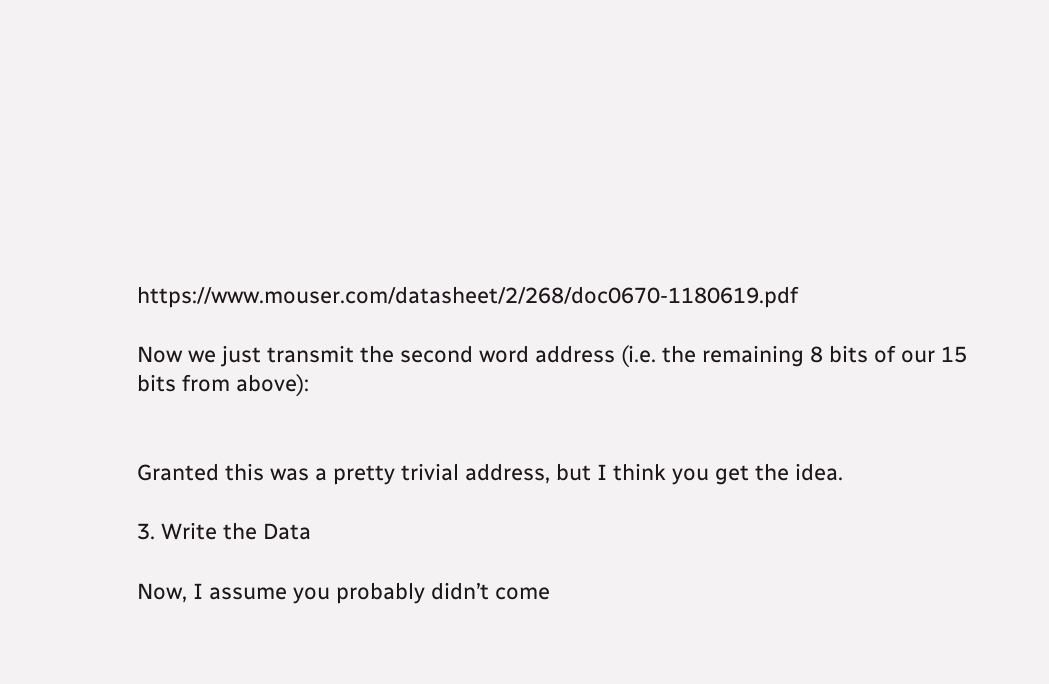https://www.mouser.com/datasheet/2/268/doc0670-1180619.pdf

Now we just transmit the second word address (i.e. the remaining 8 bits of our 15 bits from above):


Granted this was a pretty trivial address, but I think you get the idea.

3. Write the Data

Now, I assume you probably didn’t come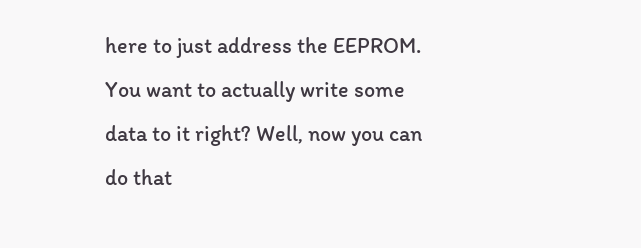here to just address the EEPROM. You want to actually write some data to it right? Well, now you can do that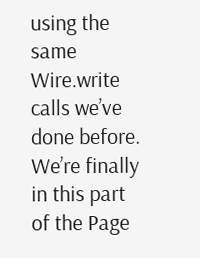using the same Wire.write calls we’ve done before. We’re finally in this part of the Page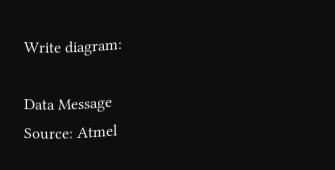Write diagram:

Data Message
Source: Atmel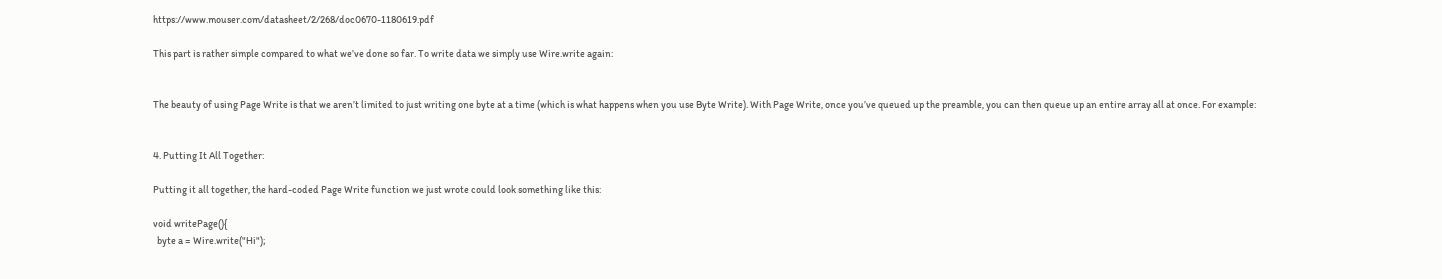https://www.mouser.com/datasheet/2/268/doc0670-1180619.pdf

This part is rather simple compared to what we’ve done so far. To write data we simply use Wire.write again:


The beauty of using Page Write is that we aren’t limited to just writing one byte at a time (which is what happens when you use Byte Write). With Page Write, once you’ve queued up the preamble, you can then queue up an entire array all at once. For example:


4. Putting It All Together:

Putting it all together, the hard-coded Page Write function we just wrote could look something like this:

void writePage(){
  byte a = Wire.write("Hi");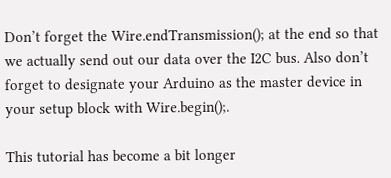Don’t forget the Wire.endTransmission(); at the end so that we actually send out our data over the I2C bus. Also don’t forget to designate your Arduino as the master device in your setup block with Wire.begin();.

This tutorial has become a bit longer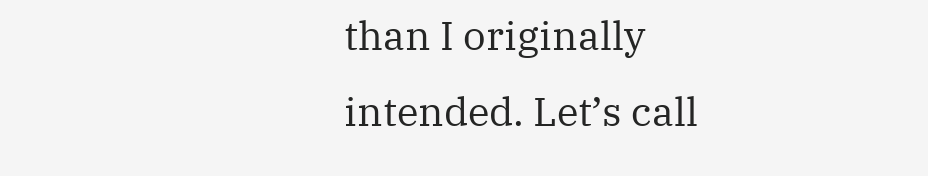than I originally intended. Let’s call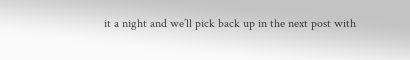it a night and we’ll pick back up in the next post with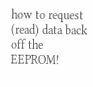how to request (read) data back off the EEPROM!